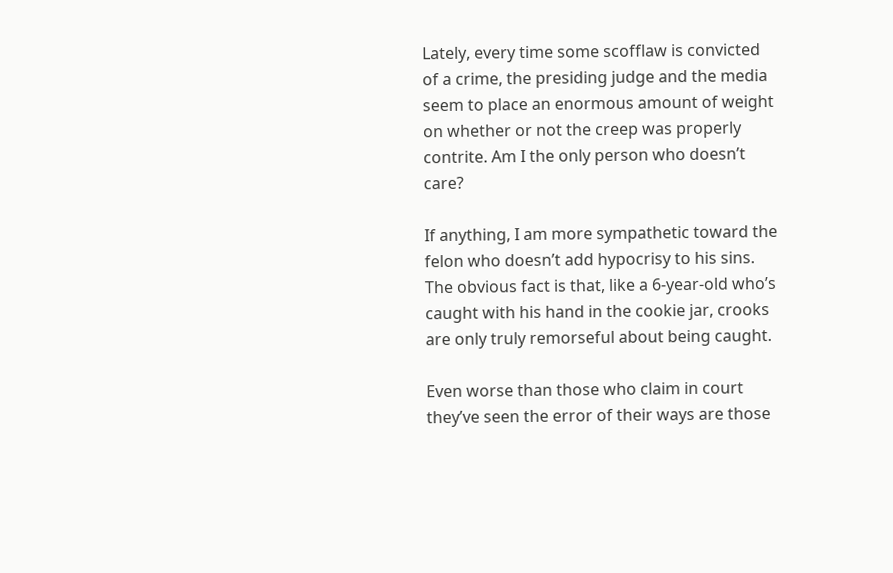Lately, every time some scofflaw is convicted of a crime, the presiding judge and the media seem to place an enormous amount of weight on whether or not the creep was properly contrite. Am I the only person who doesn’t care?

If anything, I am more sympathetic toward the felon who doesn’t add hypocrisy to his sins. The obvious fact is that, like a 6-year-old who’s caught with his hand in the cookie jar, crooks are only truly remorseful about being caught.

Even worse than those who claim in court they’ve seen the error of their ways are those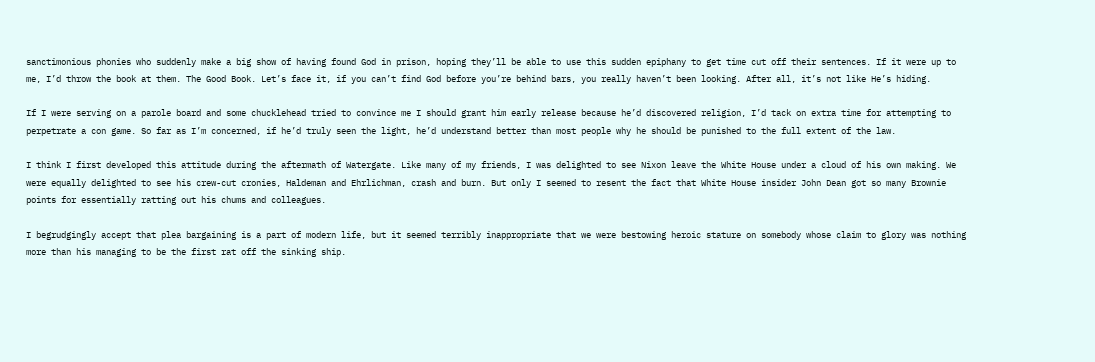sanctimonious phonies who suddenly make a big show of having found God in prison, hoping they’ll be able to use this sudden epiphany to get time cut off their sentences. If it were up to me, I’d throw the book at them. The Good Book. Let’s face it, if you can’t find God before you’re behind bars, you really haven’t been looking. After all, it’s not like He’s hiding.

If I were serving on a parole board and some chucklehead tried to convince me I should grant him early release because he’d discovered religion, I’d tack on extra time for attempting to perpetrate a con game. So far as I’m concerned, if he’d truly seen the light, he’d understand better than most people why he should be punished to the full extent of the law.

I think I first developed this attitude during the aftermath of Watergate. Like many of my friends, I was delighted to see Nixon leave the White House under a cloud of his own making. We were equally delighted to see his crew-cut cronies, Haldeman and Ehrlichman, crash and burn. But only I seemed to resent the fact that White House insider John Dean got so many Brownie points for essentially ratting out his chums and colleagues.

I begrudgingly accept that plea bargaining is a part of modern life, but it seemed terribly inappropriate that we were bestowing heroic stature on somebody whose claim to glory was nothing more than his managing to be the first rat off the sinking ship.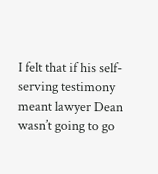I felt that if his self-serving testimony meant lawyer Dean wasn’t going to go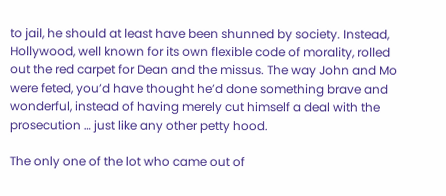to jail, he should at least have been shunned by society. Instead, Hollywood, well known for its own flexible code of morality, rolled out the red carpet for Dean and the missus. The way John and Mo were feted, you’d have thought he’d done something brave and wonderful, instead of having merely cut himself a deal with the prosecution … just like any other petty hood.

The only one of the lot who came out of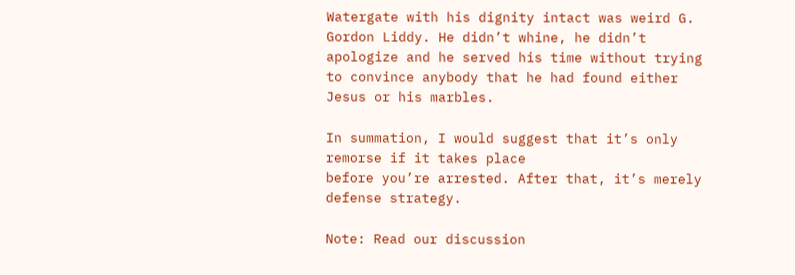Watergate with his dignity intact was weird G. Gordon Liddy. He didn’t whine, he didn’t apologize and he served his time without trying to convince anybody that he had found either Jesus or his marbles.

In summation, I would suggest that it’s only remorse if it takes place
before you’re arrested. After that, it’s merely defense strategy.

Note: Read our discussion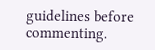guidelines before commenting.